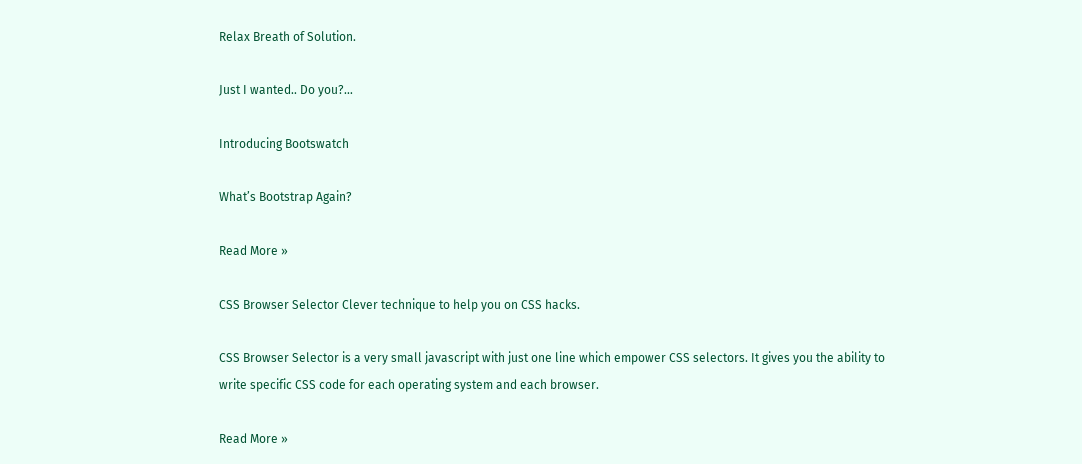Relax Breath of Solution.

Just I wanted.. Do you?…

Introducing Bootswatch

What’s Bootstrap Again?

Read More »

CSS Browser Selector Clever technique to help you on CSS hacks.

CSS Browser Selector is a very small javascript with just one line which empower CSS selectors. It gives you the ability to write specific CSS code for each operating system and each browser.

Read More »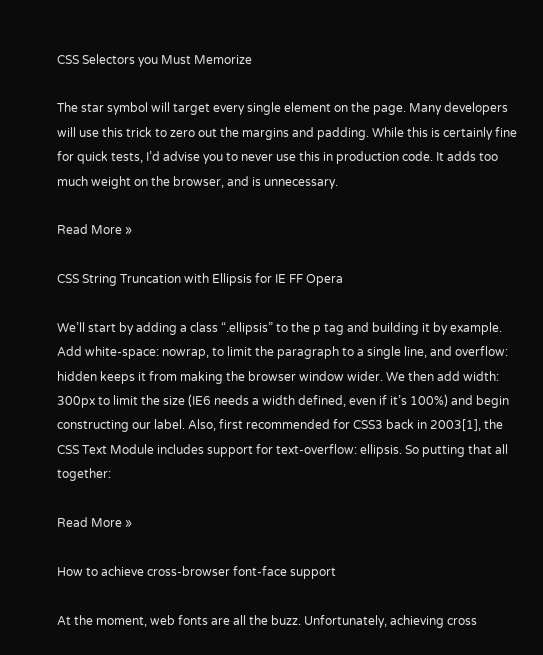CSS Selectors you Must Memorize

The star symbol will target every single element on the page. Many developers will use this trick to zero out the margins and padding. While this is certainly fine for quick tests, I’d advise you to never use this in production code. It adds too much weight on the browser, and is unnecessary.

Read More »

CSS String Truncation with Ellipsis for IE FF Opera

We’ll start by adding a class “.ellipsis” to the p tag and building it by example. Add white-space: nowrap, to limit the paragraph to a single line, and overflow: hidden keeps it from making the browser window wider. We then add width: 300px to limit the size (IE6 needs a width defined, even if it’s 100%) and begin constructing our label. Also, first recommended for CSS3 back in 2003[1], the CSS Text Module includes support for text-overflow: ellipsis. So putting that all together:

Read More »

How to achieve cross-browser font-face support

At the moment, web fonts are all the buzz. Unfortunately, achieving cross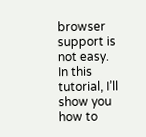browser support is not easy. In this tutorial, I’ll show you how to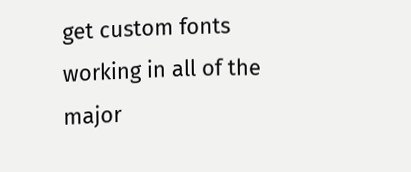get custom fonts working in all of the major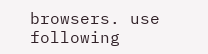browsers. use following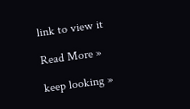link to view it

Read More »

keep looking »